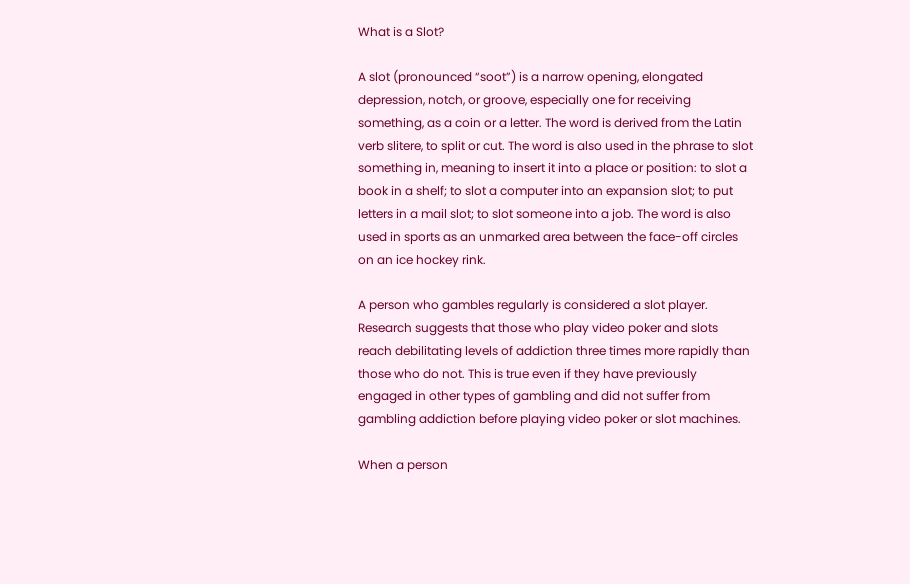What is a Slot?

A slot (pronounced “soot”) is a narrow opening, elongated depression, notch, or groove, especially one for receiving something, as a coin or a letter. The word is derived from the Latin verb slitere, to split or cut. The word is also used in the phrase to slot something in, meaning to insert it into a place or position: to slot a book in a shelf; to slot a computer into an expansion slot; to put letters in a mail slot; to slot someone into a job. The word is also used in sports as an unmarked area between the face-off circles on an ice hockey rink.

A person who gambles regularly is considered a slot player. Research suggests that those who play video poker and slots reach debilitating levels of addiction three times more rapidly than those who do not. This is true even if they have previously engaged in other types of gambling and did not suffer from gambling addiction before playing video poker or slot machines.

When a person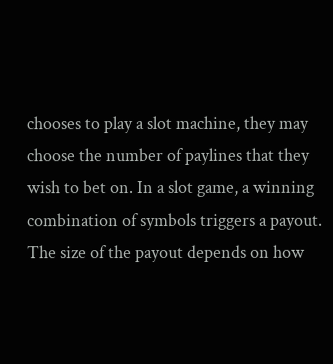chooses to play a slot machine, they may choose the number of paylines that they wish to bet on. In a slot game, a winning combination of symbols triggers a payout. The size of the payout depends on how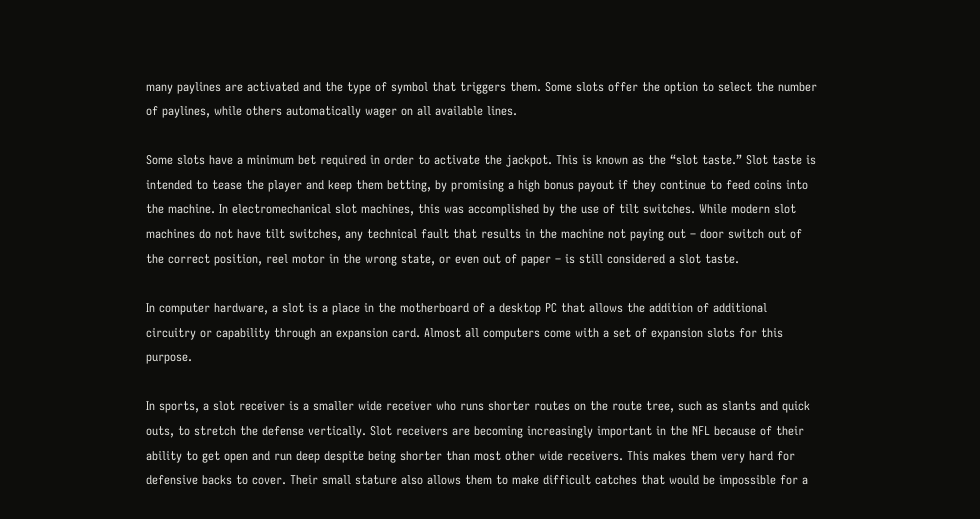many paylines are activated and the type of symbol that triggers them. Some slots offer the option to select the number of paylines, while others automatically wager on all available lines.

Some slots have a minimum bet required in order to activate the jackpot. This is known as the “slot taste.” Slot taste is intended to tease the player and keep them betting, by promising a high bonus payout if they continue to feed coins into the machine. In electromechanical slot machines, this was accomplished by the use of tilt switches. While modern slot machines do not have tilt switches, any technical fault that results in the machine not paying out – door switch out of the correct position, reel motor in the wrong state, or even out of paper – is still considered a slot taste.

In computer hardware, a slot is a place in the motherboard of a desktop PC that allows the addition of additional circuitry or capability through an expansion card. Almost all computers come with a set of expansion slots for this purpose.

In sports, a slot receiver is a smaller wide receiver who runs shorter routes on the route tree, such as slants and quick outs, to stretch the defense vertically. Slot receivers are becoming increasingly important in the NFL because of their ability to get open and run deep despite being shorter than most other wide receivers. This makes them very hard for defensive backs to cover. Their small stature also allows them to make difficult catches that would be impossible for a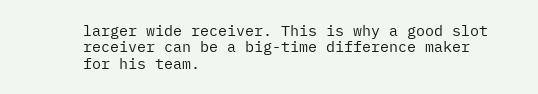larger wide receiver. This is why a good slot receiver can be a big-time difference maker for his team.